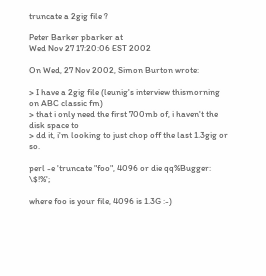truncate a 2gig file ?

Peter Barker pbarker at
Wed Nov 27 17:20:06 EST 2002

On Wed, 27 Nov 2002, Simon Burton wrote:

> I have a 2gig file (leunig's interview thismorning on ABC classic fm)
> that i only need the first 700mb of, i haven't the disk space to
> dd it, i'm looking to just chop off the last 1.3gig or so.

perl -e 'truncate "foo", 4096 or die qq%Bugger: \$!%';

where foo is your file, 4096 is 1.3G :-)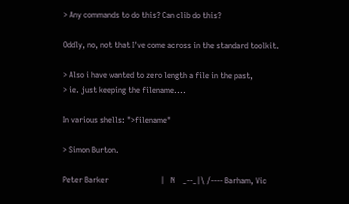> Any commands to do this? Can clib do this?

Oddly, no, not that I've come across in the standard toolkit.

> Also i have wanted to zero length a file in the past,
> ie. just keeping the filename....

In various shells: ">filename"

> Simon Burton.

Peter Barker                          |   N    _--_|\ /---- Barham, Vic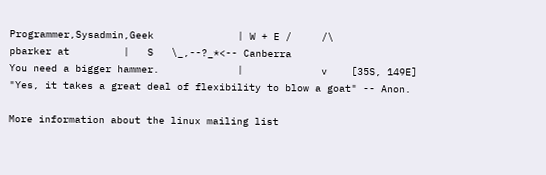Programmer,Sysadmin,Geek              | W + E /     /\
pbarker at         |   S   \_,--?_*<-- Canberra
You need a bigger hammer.             |             v    [35S, 149E]
"Yes, it takes a great deal of flexibility to blow a goat" -- Anon.

More information about the linux mailing list